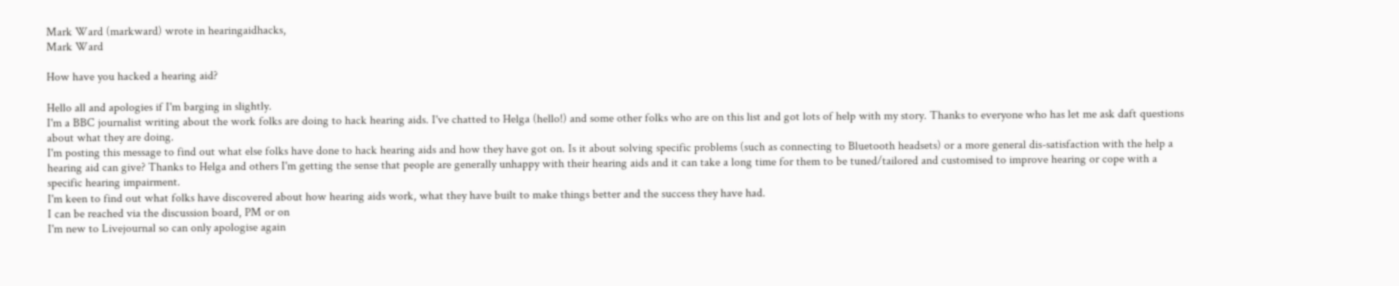Mark Ward (markward) wrote in hearingaidhacks,
Mark Ward

How have you hacked a hearing aid?

Hello all and apologies if I'm barging in slightly.
I'm a BBC journalist writing about the work folks are doing to hack hearing aids. I've chatted to Helga (hello!) and some other folks who are on this list and got lots of help with my story. Thanks to everyone who has let me ask daft questions about what they are doing.
I'm posting this message to find out what else folks have done to hack hearing aids and how they have got on. Is it about solving specific problems (such as connecting to Bluetooth headsets) or a more general dis-satisfaction with the help a hearing aid can give? Thanks to Helga and others I'm getting the sense that people are generally unhappy with their hearing aids and it can take a long time for them to be tuned/tailored and customised to improve hearing or cope with a specific hearing impairment.
I'm keen to find out what folks have discovered about how hearing aids work, what they have built to make things better and the success they have had.
I can be reached via the discussion board, PM or on
I'm new to Livejournal so can only apologise again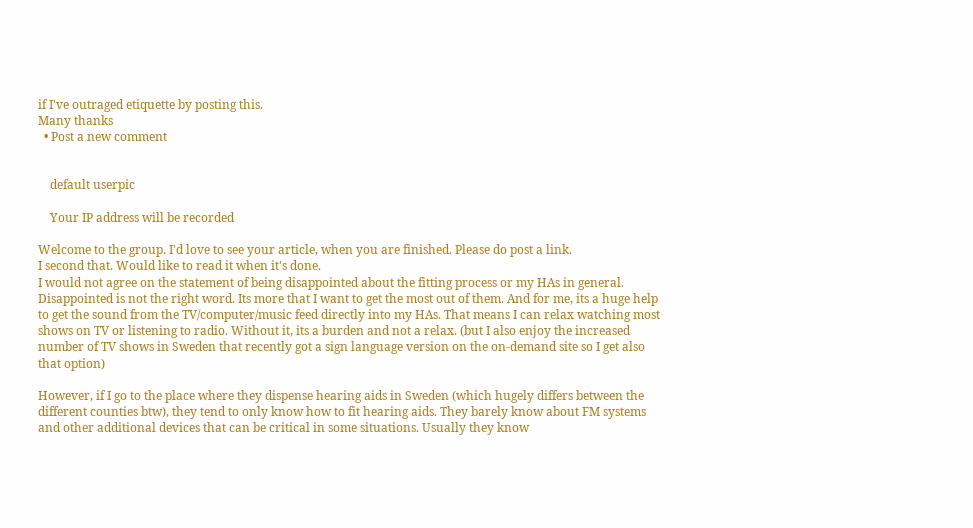if I've outraged etiquette by posting this.
Many thanks
  • Post a new comment


    default userpic

    Your IP address will be recorded

Welcome to the group. I'd love to see your article, when you are finished. Please do post a link.
I second that. Would like to read it when it's done.
I would not agree on the statement of being disappointed about the fitting process or my HAs in general. Disappointed is not the right word. Its more that I want to get the most out of them. And for me, its a huge help to get the sound from the TV/computer/music feed directly into my HAs. That means I can relax watching most shows on TV or listening to radio. Without it, its a burden and not a relax. (but I also enjoy the increased number of TV shows in Sweden that recently got a sign language version on the on-demand site so I get also that option)

However, if I go to the place where they dispense hearing aids in Sweden (which hugely differs between the different counties btw), they tend to only know how to fit hearing aids. They barely know about FM systems and other additional devices that can be critical in some situations. Usually they know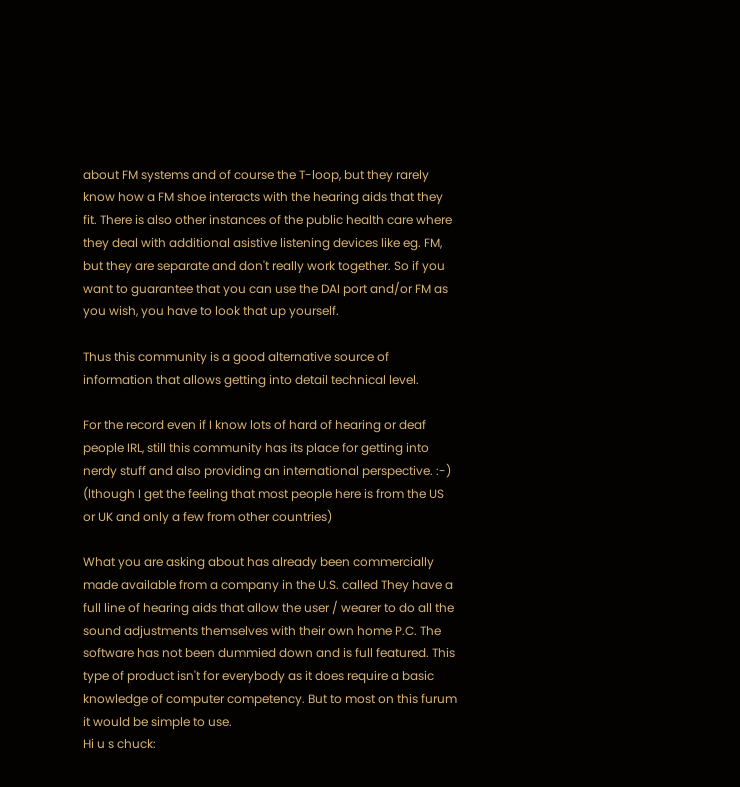about FM systems and of course the T-loop, but they rarely know how a FM shoe interacts with the hearing aids that they fit. There is also other instances of the public health care where they deal with additional asistive listening devices like eg. FM, but they are separate and don't really work together. So if you want to guarantee that you can use the DAI port and/or FM as you wish, you have to look that up yourself.

Thus this community is a good alternative source of information that allows getting into detail technical level.

For the record even if I know lots of hard of hearing or deaf people IRL, still this community has its place for getting into nerdy stuff and also providing an international perspective. :-) (lthough I get the feeling that most people here is from the US or UK and only a few from other countries)

What you are asking about has already been commercially made available from a company in the U.S. called They have a full line of hearing aids that allow the user / wearer to do all the sound adjustments themselves with their own home P.C. The software has not been dummied down and is full featured. This type of product isn't for everybody as it does require a basic knowledge of computer competency. But to most on this furum it would be simple to use.
Hi u s chuck: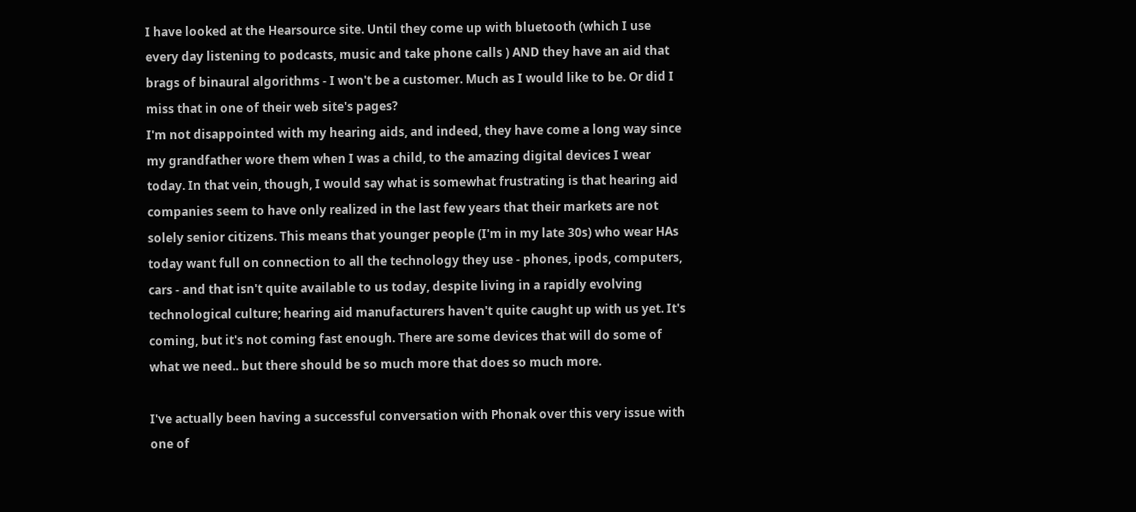I have looked at the Hearsource site. Until they come up with bluetooth (which I use every day listening to podcasts, music and take phone calls ) AND they have an aid that brags of binaural algorithms - I won't be a customer. Much as I would like to be. Or did I miss that in one of their web site's pages?
I'm not disappointed with my hearing aids, and indeed, they have come a long way since my grandfather wore them when I was a child, to the amazing digital devices I wear today. In that vein, though, I would say what is somewhat frustrating is that hearing aid companies seem to have only realized in the last few years that their markets are not solely senior citizens. This means that younger people (I'm in my late 30s) who wear HAs today want full on connection to all the technology they use - phones, ipods, computers, cars - and that isn't quite available to us today, despite living in a rapidly evolving technological culture; hearing aid manufacturers haven't quite caught up with us yet. It's coming, but it's not coming fast enough. There are some devices that will do some of what we need.. but there should be so much more that does so much more.

I've actually been having a successful conversation with Phonak over this very issue with one of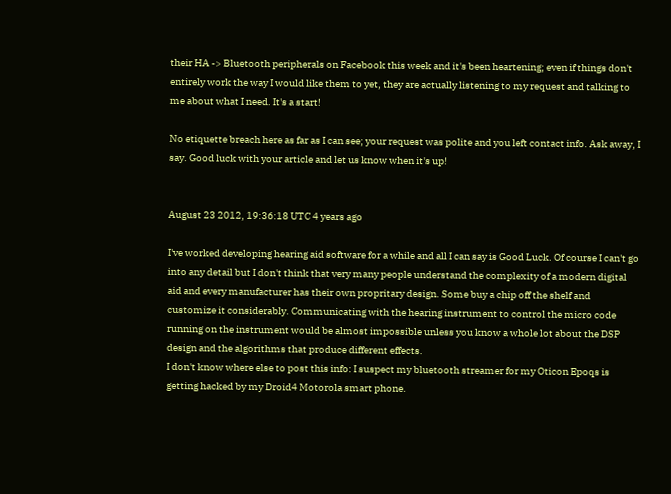their HA -> Bluetooth peripherals on Facebook this week and it's been heartening; even if things don't entirely work the way I would like them to yet, they are actually listening to my request and talking to me about what I need. It's a start!

No etiquette breach here as far as I can see; your request was polite and you left contact info. Ask away, I say. Good luck with your article and let us know when it's up!


August 23 2012, 19:36:18 UTC 4 years ago

I've worked developing hearing aid software for a while and all I can say is Good Luck. Of course I can't go into any detail but I don't think that very many people understand the complexity of a modern digital aid and every manufacturer has their own propritary design. Some buy a chip off the shelf and customize it considerably. Communicating with the hearing instrument to control the micro code running on the instrument would be almost impossible unless you know a whole lot about the DSP design and the algorithms that produce different effects.
I don't know where else to post this info: I suspect my bluetooth streamer for my Oticon Epoqs is getting hacked by my Droid4 Motorola smart phone.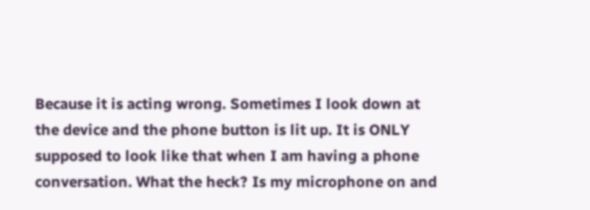Because it is acting wrong. Sometimes I look down at the device and the phone button is lit up. It is ONLY supposed to look like that when I am having a phone conversation. What the heck? Is my microphone on and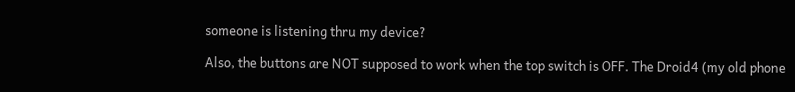someone is listening thru my device?

Also, the buttons are NOT supposed to work when the top switch is OFF. The Droid4 (my old phone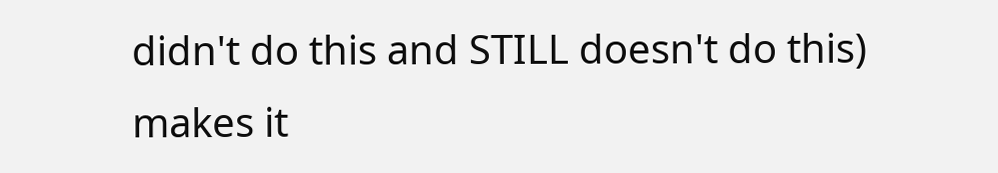didn't do this and STILL doesn't do this) makes it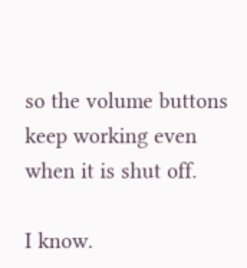so the volume buttons keep working even when it is shut off.

I know.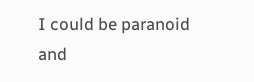I could be paranoid and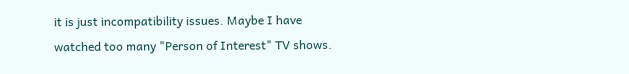it is just incompatibility issues. Maybe I have watched too many "Person of Interest" TV shows.